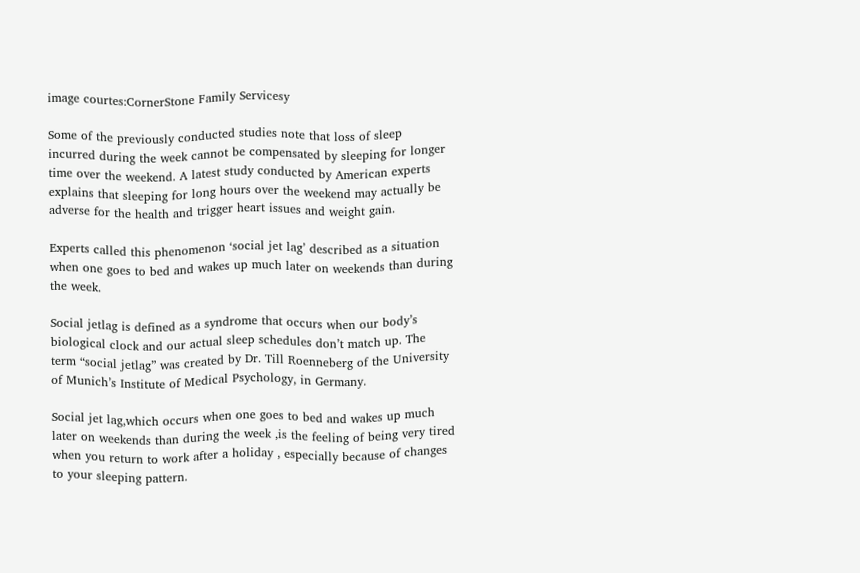image courtes:CornerStone Family Servicesy

Some of the previously conducted studies note that loss of sleep incurred during the week cannot be compensated by sleeping for longer time over the weekend. A latest study conducted by American experts explains that sleeping for long hours over the weekend may actually be adverse for the health and trigger heart issues and weight gain.

Experts called this phenomenon ‘social jet lag’ described as a situation when one goes to bed and wakes up much later on weekends than during the week.

Social jetlag is defined as a syndrome that occurs when our body’s biological clock and our actual sleep schedules don’t match up. The term “social jetlag” was created by Dr. Till Roenneberg of the University of Munich’s Institute of Medical Psychology, in Germany.

Social jet lag,which occurs when one goes to bed and wakes up much later on weekends than during the week ,is the feeling of being very tired when you return to work after a holiday , especially because of changes to your sleeping pattern.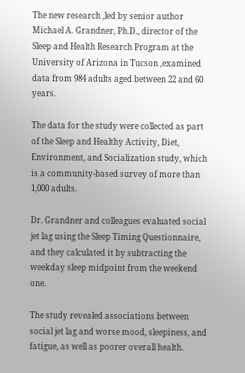The new research ,led by senior author Michael A. Grandner, Ph.D., director of the Sleep and Health Research Program at the University of Arizona in Tucson ,examined data from 984 adults aged between 22 and 60 years.

The data for the study were collected as part of the Sleep and Healthy Activity, Diet, Environment, and Socialization study, which is a community-based survey of more than 1,000 adults.

Dr. Grandner and colleagues evaluated social jet lag using the Sleep Timing Questionnaire, and they calculated it by subtracting the weekday sleep midpoint from the weekend one.

The study revealed associations between social jet lag and worse mood, sleepiness, and fatigue, as well as poorer overall health.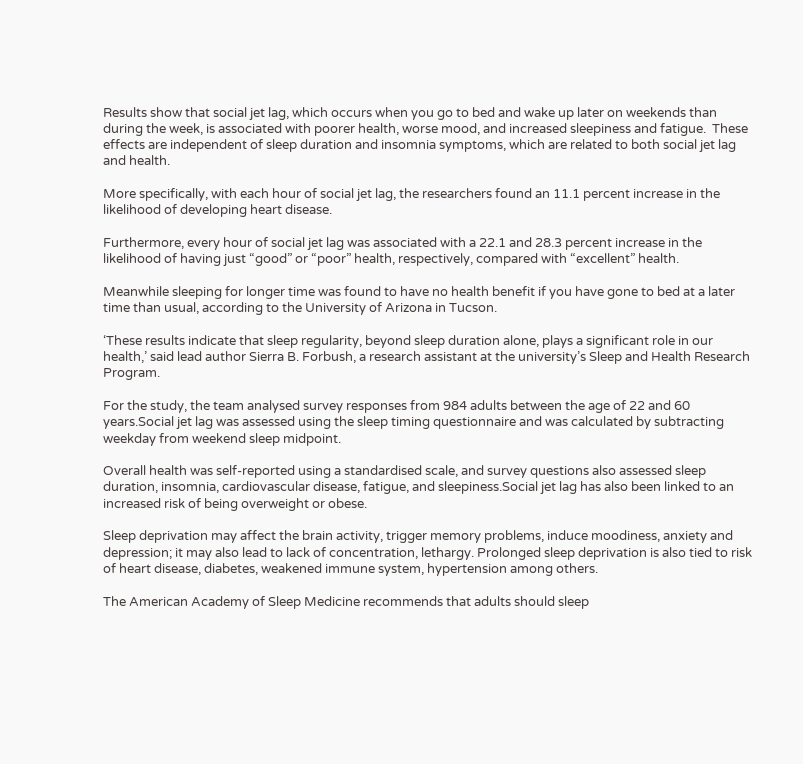Results show that social jet lag, which occurs when you go to bed and wake up later on weekends than during the week, is associated with poorer health, worse mood, and increased sleepiness and fatigue.  These effects are independent of sleep duration and insomnia symptoms, which are related to both social jet lag and health.

More specifically, with each hour of social jet lag, the researchers found an 11.1 percent increase in the likelihood of developing heart disease.

Furthermore, every hour of social jet lag was associated with a 22.1 and 28.3 percent increase in the likelihood of having just “good” or “poor” health, respectively, compared with “excellent” health.

Meanwhile sleeping for longer time was found to have no health benefit if you have gone to bed at a later time than usual, according to the University of Arizona in Tucson.

‘These results indicate that sleep regularity, beyond sleep duration alone, plays a significant role in our health,’ said lead author Sierra B. Forbush, a research assistant at the university’s Sleep and Health Research Program.

For the study, the team analysed survey responses from 984 adults between the age of 22 and 60 years.Social jet lag was assessed using the sleep timing questionnaire and was calculated by subtracting weekday from weekend sleep midpoint.

Overall health was self-reported using a standardised scale, and survey questions also assessed sleep duration, insomnia, cardiovascular disease, fatigue, and sleepiness.Social jet lag has also been linked to an increased risk of being overweight or obese.

Sleep deprivation may affect the brain activity, trigger memory problems, induce moodiness, anxiety and depression; it may also lead to lack of concentration, lethargy. Prolonged sleep deprivation is also tied to risk of heart disease, diabetes, weakened immune system, hypertension among others.

The American Academy of Sleep Medicine recommends that adults should sleep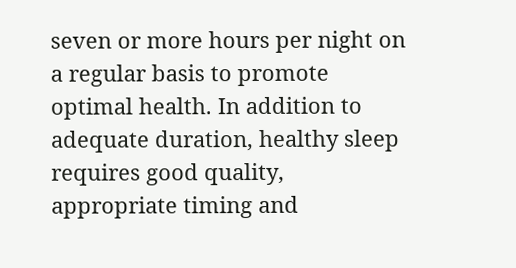seven or more hours per night on a regular basis to promote optimal health. In addition to adequate duration, healthy sleep requires good quality, appropriate timing and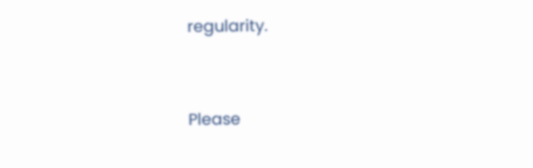regularity.


Please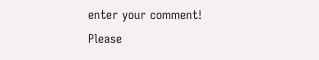enter your comment!
Please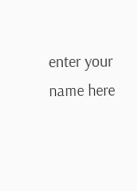enter your name here